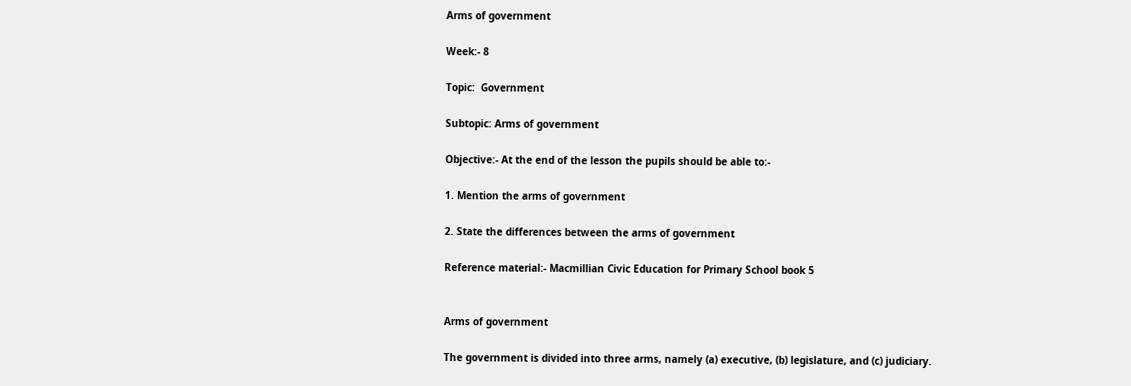Arms of government

Week:- 8

Topic:  Government

Subtopic: Arms of government

Objective:- At the end of the lesson the pupils should be able to:-

1. Mention the arms of government

2. State the differences between the arms of government

Reference material:- Macmillian Civic Education for Primary School book 5


Arms of government

The government is divided into three arms, namely (a) executive, (b) legislature, and (c) judiciary.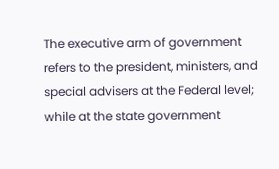The executive arm of government refers to the president, ministers, and special advisers at the Federal level; while at the state government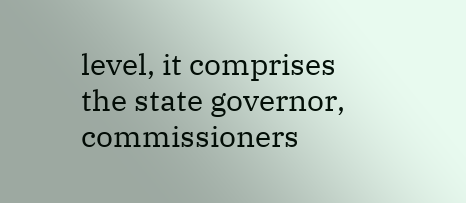level, it comprises the state governor, commissioners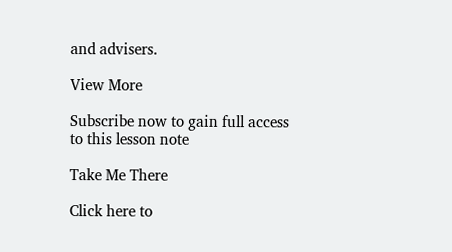and advisers.

View More

Subscribe now to gain full access to this lesson note

Take Me There

Click here to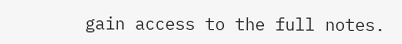gain access to the full notes.